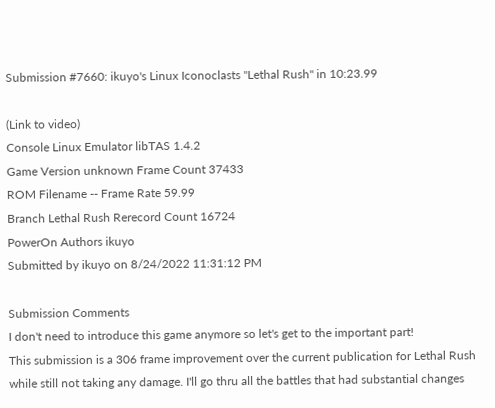Submission #7660: ikuyo's Linux Iconoclasts "Lethal Rush" in 10:23.99

(Link to video)
Console Linux Emulator libTAS 1.4.2
Game Version unknown Frame Count 37433
ROM Filename -- Frame Rate 59.99
Branch Lethal Rush Rerecord Count 16724
PowerOn Authors ikuyo
Submitted by ikuyo on 8/24/2022 11:31:12 PM

Submission Comments
I don't need to introduce this game anymore so let's get to the important part!
This submission is a 306 frame improvement over the current publication for Lethal Rush while still not taking any damage. I'll go thru all the battles that had substantial changes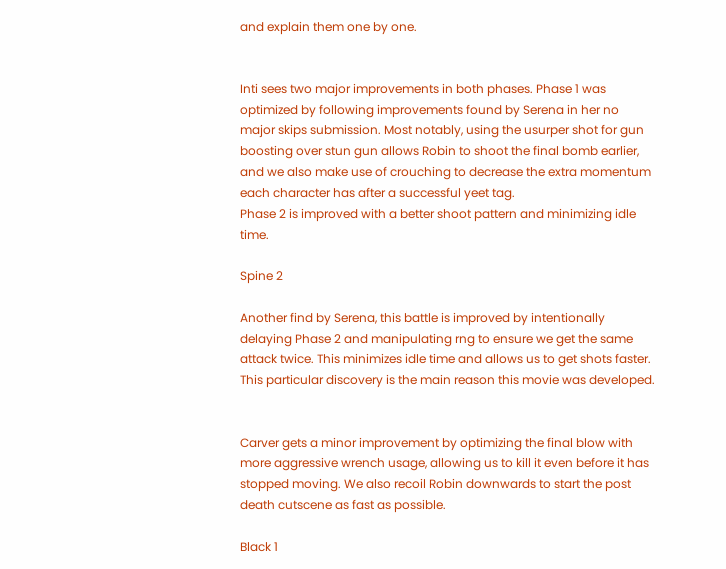and explain them one by one.


Inti sees two major improvements in both phases. Phase 1 was optimized by following improvements found by Serena in her no major skips submission. Most notably, using the usurper shot for gun boosting over stun gun allows Robin to shoot the final bomb earlier, and we also make use of crouching to decrease the extra momentum each character has after a successful yeet tag.
Phase 2 is improved with a better shoot pattern and minimizing idle time.

Spine 2

Another find by Serena, this battle is improved by intentionally delaying Phase 2 and manipulating rng to ensure we get the same attack twice. This minimizes idle time and allows us to get shots faster.
This particular discovery is the main reason this movie was developed.


Carver gets a minor improvement by optimizing the final blow with more aggressive wrench usage, allowing us to kill it even before it has stopped moving. We also recoil Robin downwards to start the post death cutscene as fast as possible.

Black 1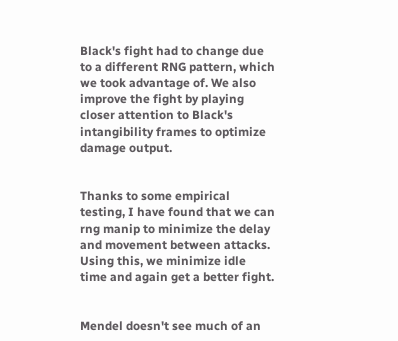Black's fight had to change due to a different RNG pattern, which we took advantage of. We also improve the fight by playing closer attention to Black's intangibility frames to optimize damage output.


Thanks to some empirical testing, I have found that we can rng manip to minimize the delay and movement between attacks. Using this, we minimize idle time and again get a better fight.


Mendel doesn't see much of an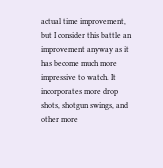actual time improvement, but I consider this battle an improvement anyway as it has become much more impressive to watch. It incorporates more drop shots, shotgun swings, and other more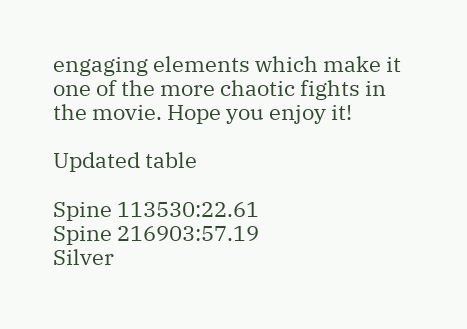engaging elements which make it one of the more chaotic fights in the movie. Hope you enjoy it!

Updated table

Spine 113530:22.61
Spine 216903:57.19
Silver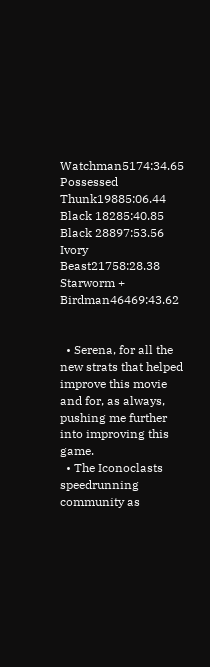Watchman5174:34.65
Possessed Thunk19885:06.44
Black 18285:40.85
Black 28897:53.56
Ivory Beast21758:28.38
Starworm + Birdman46469:43.62


  • Serena, for all the new strats that helped improve this movie and for, as always, pushing me further into improving this game.
  • The Iconoclasts speedrunning community as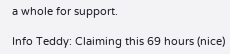a whole for support.

Info Teddy: Claiming this 69 hours (nice)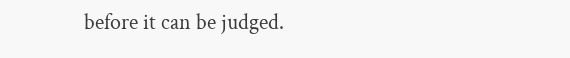before it can be judged.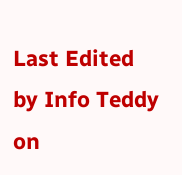Last Edited by Info Teddy on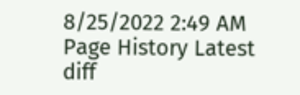8/25/2022 2:49 AM
Page History Latest diff